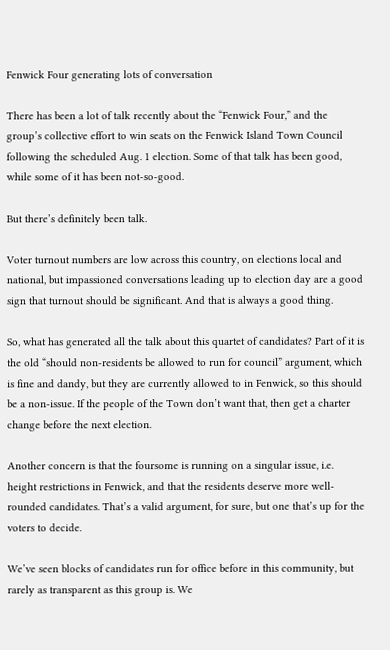Fenwick Four generating lots of conversation

There has been a lot of talk recently about the “Fenwick Four,” and the group’s collective effort to win seats on the Fenwick Island Town Council following the scheduled Aug. 1 election. Some of that talk has been good, while some of it has been not-so-good.

But there’s definitely been talk.

Voter turnout numbers are low across this country, on elections local and national, but impassioned conversations leading up to election day are a good sign that turnout should be significant. And that is always a good thing.

So, what has generated all the talk about this quartet of candidates? Part of it is the old “should non-residents be allowed to run for council” argument, which is fine and dandy, but they are currently allowed to in Fenwick, so this should be a non-issue. If the people of the Town don’t want that, then get a charter change before the next election.

Another concern is that the foursome is running on a singular issue, i.e. height restrictions in Fenwick, and that the residents deserve more well-rounded candidates. That’s a valid argument, for sure, but one that’s up for the voters to decide.

We’ve seen blocks of candidates run for office before in this community, but rarely as transparent as this group is. We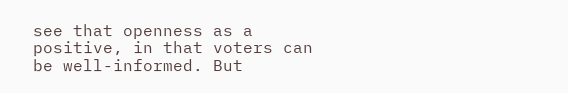see that openness as a positive, in that voters can be well-informed. But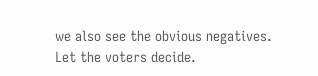we also see the obvious negatives. Let the voters decide.